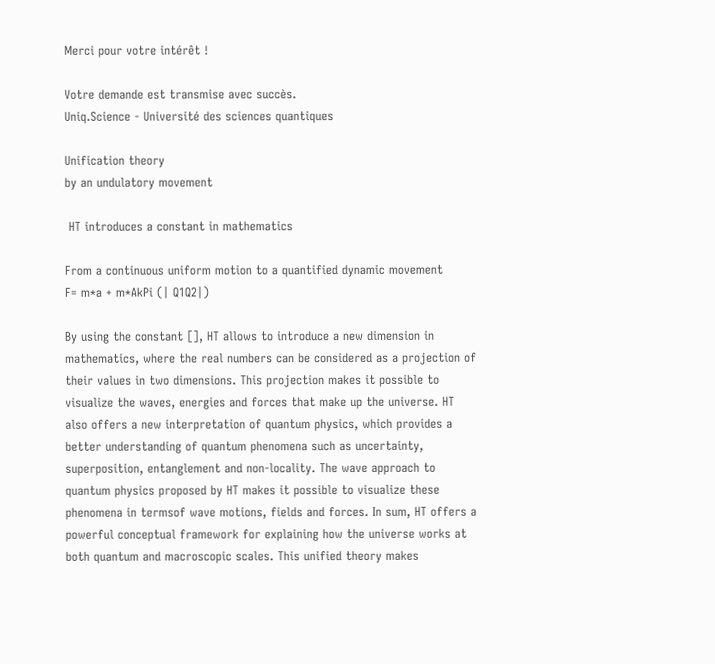Merci pour votre intérêt !

Votre demande est transmise avec succès.
Uniq.Science - Université des sciences quantiques

Unification theory
by an undulatory movement

 HT introduces a constant in mathematics

From a continuous uniform motion to a quantified dynamic movement
F= m*a + m*AkPi (| Q1Q2|)

By using the constant [], HT allows to introduce a new dimension in mathematics, where the real numbers can be considered as a projection of their values in two dimensions. This projection makes it possible to visualize the waves, energies and forces that make up the universe. HT also offers a new interpretation of quantum physics, which provides a better understanding of quantum phenomena such as uncertainty, superposition, entanglement and non-locality. The wave approach to quantum physics proposed by HT makes it possible to visualize these phenomena in termsof wave motions, fields and forces. In sum, HT offers a powerful conceptual framework for explaining how the universe works at both quantum and macroscopic scales. This unified theory makes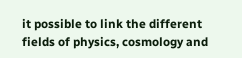it possible to link the different fields of physics, cosmology and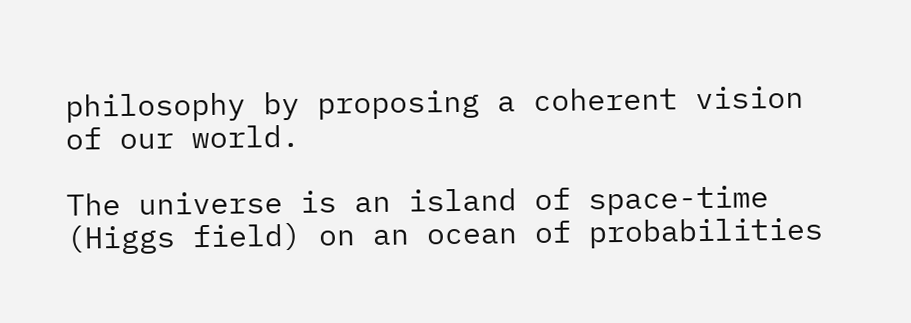philosophy by proposing a coherent vision of our world.

The universe is an island of space-time (Higgs field) on an ocean of probabilities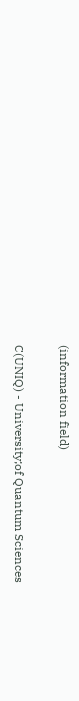(information field)

C(UNIQ) - University;of Quantum Sciences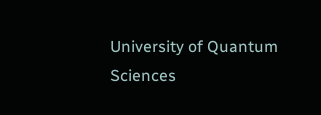University of Quantum Sciences